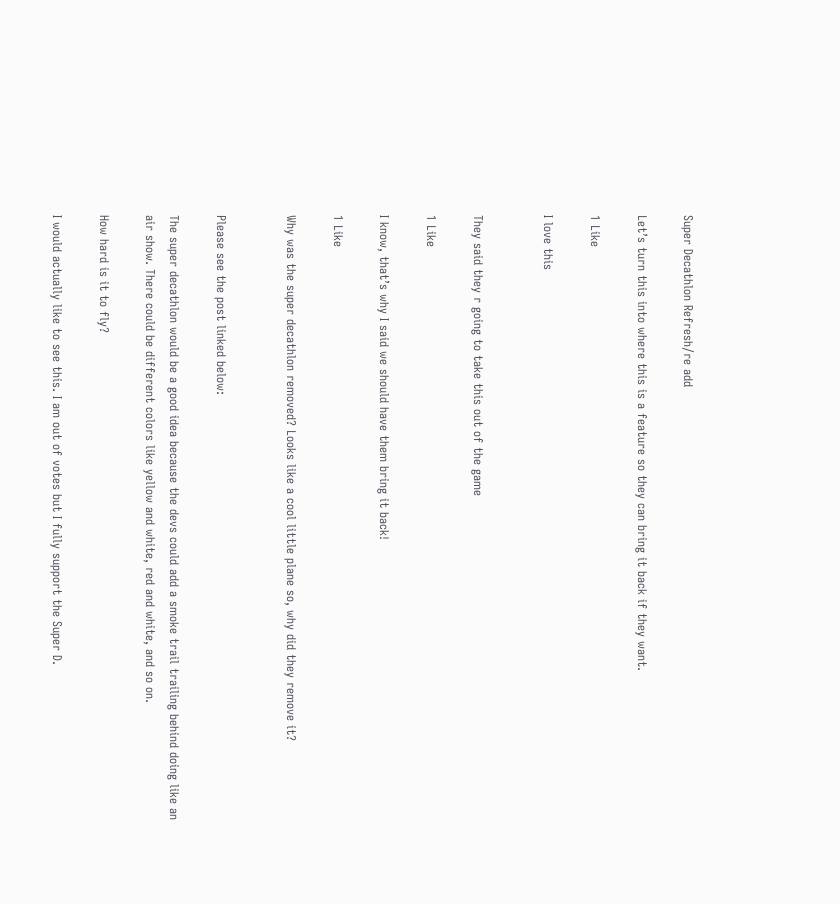Super Decathlon Refresh/re add

Let’s turn this into where this is a feature so they can bring it back if they want.

1 Like

I love this


They said they r going to take this out of the game

1 Like

I know, that’s why I said we should have them bring it back!

1 Like

Why was the super decathlon removed? Looks like a cool little plane so, why did they remove it?


Please see the post linked below:

The super decathlon would be a good idea because the devs could add a smoke trail trailing behind doing like an air show. There could be different colors like yellow and white, red and white, and so on.

How hard is it to fly?

I would actually like to see this. I am out of votes but I fully support the Super D.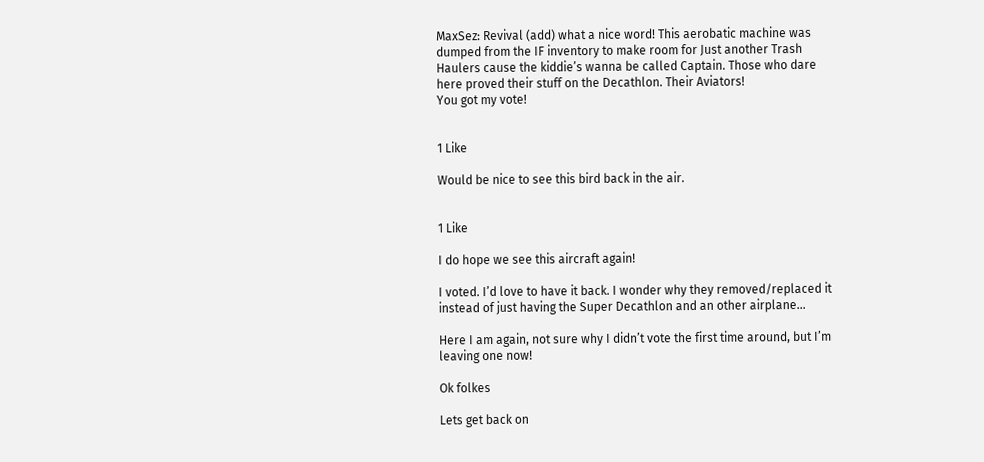MaxSez: Revival (add) what a nice word! This aerobatic machine was dumped from the IF inventory to make room for Just another Trash Haulers cause the kiddie’s wanna be called Captain. Those who dare here proved their stuff on the Decathlon. Their Aviators!
You got my vote!


1 Like

Would be nice to see this bird back in the air.


1 Like

I do hope we see this aircraft again!

I voted. I’d love to have it back. I wonder why they removed/replaced it instead of just having the Super Decathlon and an other airplane…

Here I am again, not sure why I didn’t vote the first time around, but I’m leaving one now!

Ok folkes

Lets get back on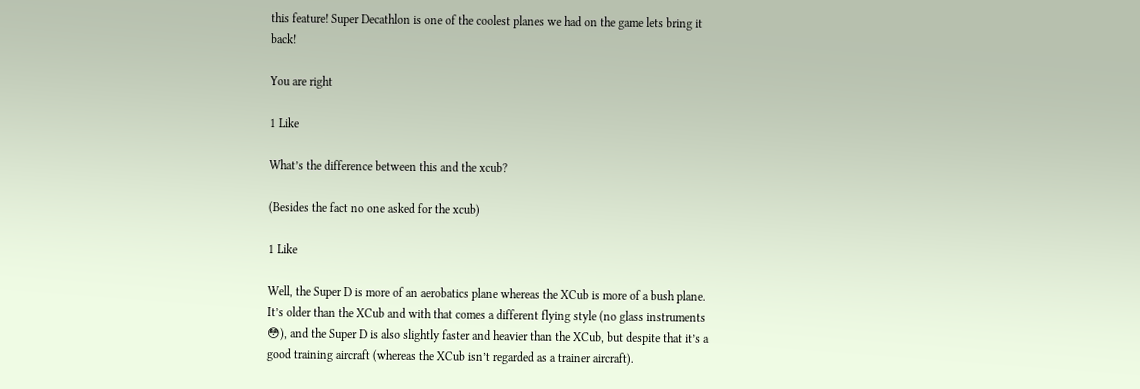this feature! Super Decathlon is one of the coolest planes we had on the game lets bring it back!

You are right

1 Like

What’s the difference between this and the xcub?

(Besides the fact no one asked for the xcub)

1 Like

Well, the Super D is more of an aerobatics plane whereas the XCub is more of a bush plane. It’s older than the XCub and with that comes a different flying style (no glass instruments 😳), and the Super D is also slightly faster and heavier than the XCub, but despite that it’s a good training aircraft (whereas the XCub isn’t regarded as a trainer aircraft).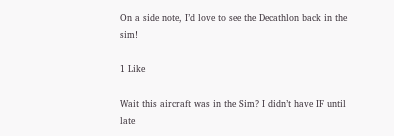On a side note, I’d love to see the Decathlon back in the sim!

1 Like

Wait this aircraft was in the Sim? I didn’t have IF until late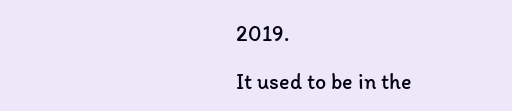2019.

It used to be in the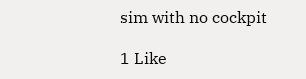sim with no cockpit

1 Like